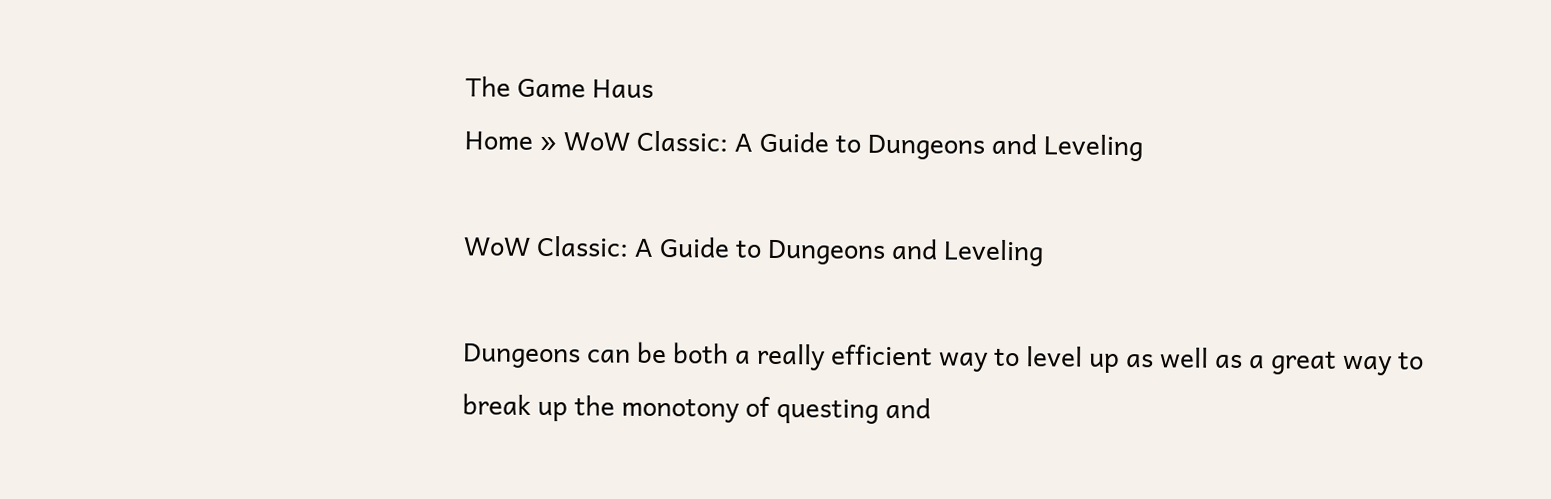The Game Haus
Home » WoW Classic: A Guide to Dungeons and Leveling

WoW Classic: A Guide to Dungeons and Leveling

Dungeons can be both a really efficient way to level up as well as a great way to break up the monotony of questing and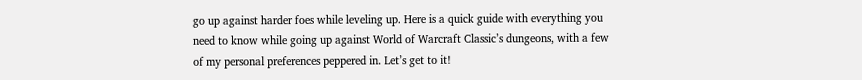go up against harder foes while leveling up. Here is a quick guide with everything you need to know while going up against World of Warcraft Classic’s dungeons, with a few of my personal preferences peppered in. Let’s get to it!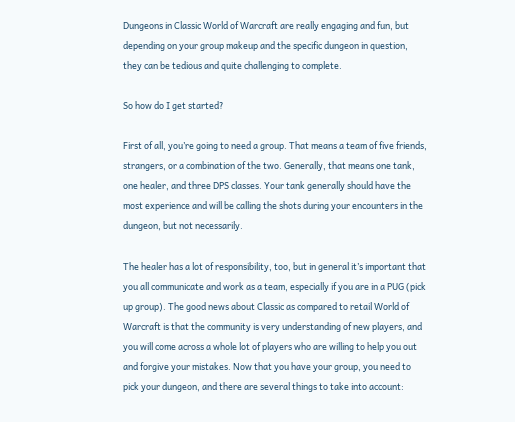Dungeons in Classic World of Warcraft are really engaging and fun, but depending on your group makeup and the specific dungeon in question, they can be tedious and quite challenging to complete.

So how do I get started?

First of all, you’re going to need a group. That means a team of five friends, strangers, or a combination of the two. Generally, that means one tank, one healer, and three DPS classes. Your tank generally should have the most experience and will be calling the shots during your encounters in the dungeon, but not necessarily.

The healer has a lot of responsibility, too, but in general it’s important that you all communicate and work as a team, especially if you are in a PUG (pick up group). The good news about Classic as compared to retail World of Warcraft is that the community is very understanding of new players, and you will come across a whole lot of players who are willing to help you out and forgive your mistakes. Now that you have your group, you need to pick your dungeon, and there are several things to take into account: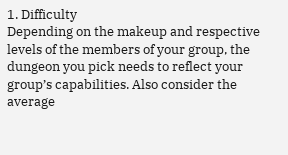1. Difficulty
Depending on the makeup and respective levels of the members of your group, the dungeon you pick needs to reflect your group’s capabilities. Also consider the average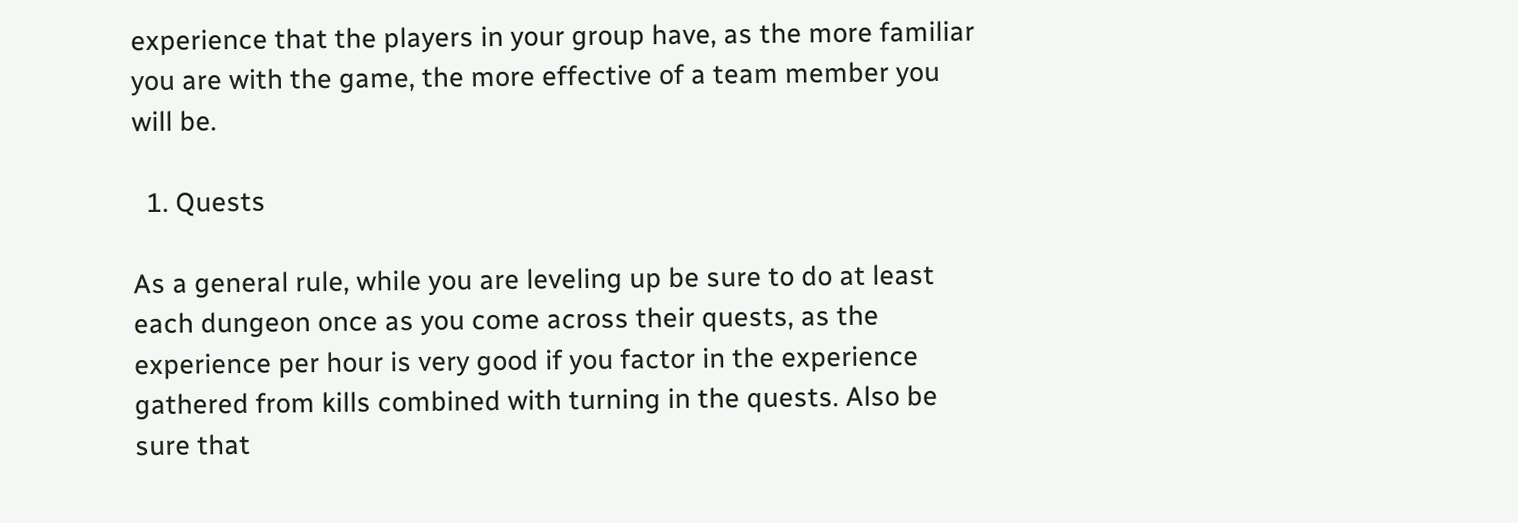experience that the players in your group have, as the more familiar you are with the game, the more effective of a team member you will be.

  1. Quests

As a general rule, while you are leveling up be sure to do at least each dungeon once as you come across their quests, as the experience per hour is very good if you factor in the experience gathered from kills combined with turning in the quests. Also be sure that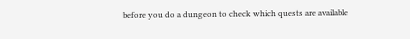before you do a dungeon to check which quests are available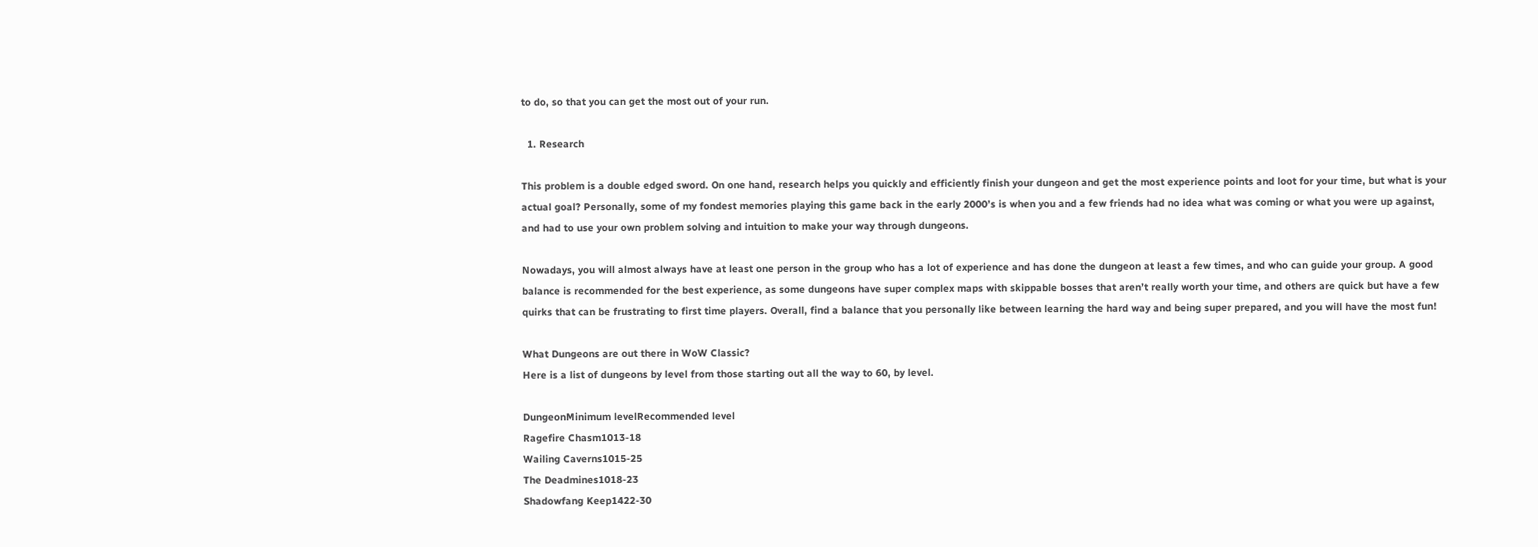to do, so that you can get the most out of your run.

  1. Research

This problem is a double edged sword. On one hand, research helps you quickly and efficiently finish your dungeon and get the most experience points and loot for your time, but what is your actual goal? Personally, some of my fondest memories playing this game back in the early 2000’s is when you and a few friends had no idea what was coming or what you were up against, and had to use your own problem solving and intuition to make your way through dungeons.

Nowadays, you will almost always have at least one person in the group who has a lot of experience and has done the dungeon at least a few times, and who can guide your group. A good balance is recommended for the best experience, as some dungeons have super complex maps with skippable bosses that aren’t really worth your time, and others are quick but have a few quirks that can be frustrating to first time players. Overall, find a balance that you personally like between learning the hard way and being super prepared, and you will have the most fun!

What Dungeons are out there in WoW Classic?
Here is a list of dungeons by level from those starting out all the way to 60, by level.

DungeonMinimum levelRecommended level
Ragefire Chasm1013-18
Wailing Caverns1015-25
The Deadmines1018-23
Shadowfang Keep1422-30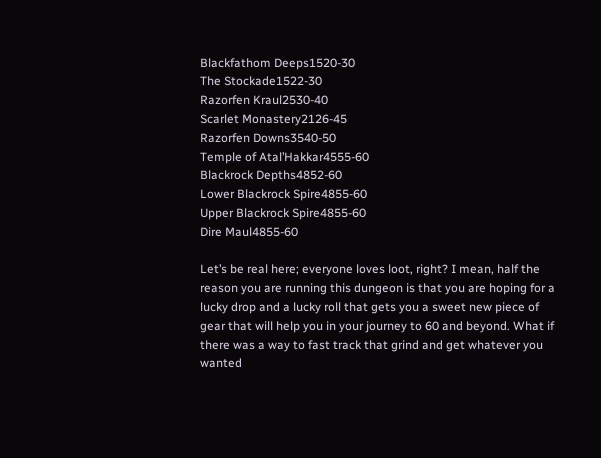Blackfathom Deeps1520-30
The Stockade1522-30
Razorfen Kraul2530-40
Scarlet Monastery2126-45
Razorfen Downs3540-50
Temple of Atal’Hakkar4555-60
Blackrock Depths4852-60
Lower Blackrock Spire4855-60
Upper Blackrock Spire4855-60
Dire Maul4855-60

Let’s be real here; everyone loves loot, right? I mean, half the reason you are running this dungeon is that you are hoping for a lucky drop and a lucky roll that gets you a sweet new piece of gear that will help you in your journey to 60 and beyond. What if there was a way to fast track that grind and get whatever you wanted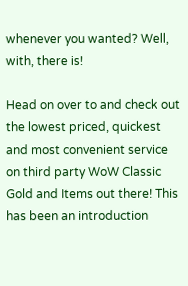whenever you wanted? Well, with, there is!

Head on over to and check out the lowest priced, quickest and most convenient service on third party WoW Classic Gold and Items out there! This has been an introduction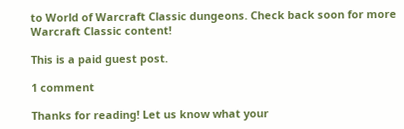to World of Warcraft Classic dungeons. Check back soon for more Warcraft Classic content!

This is a paid guest post.

1 comment

Thanks for reading! Let us know what your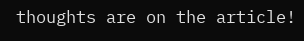thoughts are on the article!